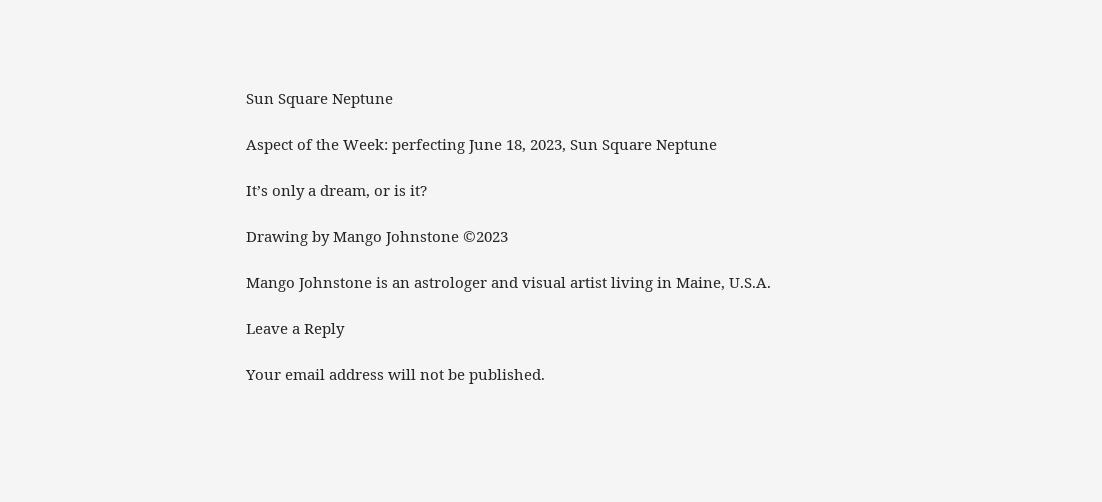Sun Square Neptune

Aspect of the Week: perfecting June 18, 2023, Sun Square Neptune

It’s only a dream, or is it?

Drawing by Mango Johnstone ©2023

Mango Johnstone is an astrologer and visual artist living in Maine, U.S.A.

Leave a Reply

Your email address will not be published.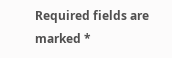Required fields are marked *